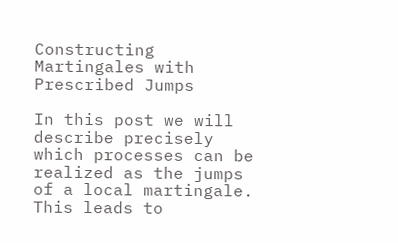Constructing Martingales with Prescribed Jumps

In this post we will describe precisely which processes can be realized as the jumps of a local martingale. This leads to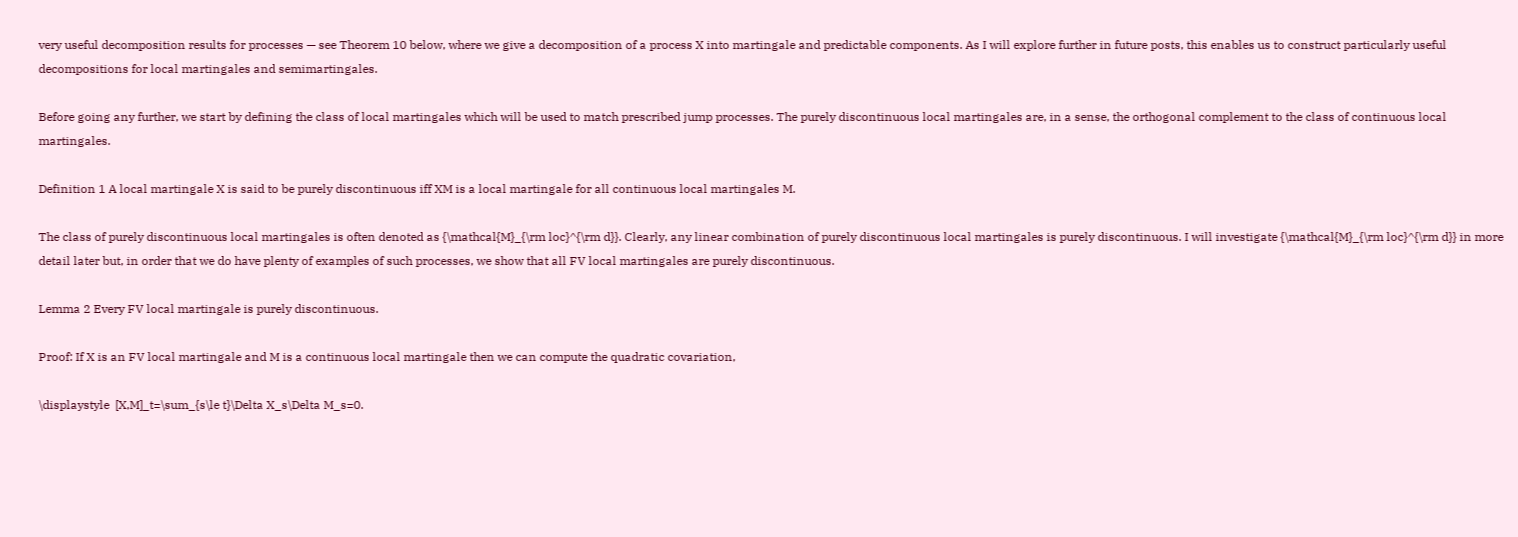very useful decomposition results for processes — see Theorem 10 below, where we give a decomposition of a process X into martingale and predictable components. As I will explore further in future posts, this enables us to construct particularly useful decompositions for local martingales and semimartingales.

Before going any further, we start by defining the class of local martingales which will be used to match prescribed jump processes. The purely discontinuous local martingales are, in a sense, the orthogonal complement to the class of continuous local martingales.

Definition 1 A local martingale X is said to be purely discontinuous iff XM is a local martingale for all continuous local martingales M.

The class of purely discontinuous local martingales is often denoted as {\mathcal{M}_{\rm loc}^{\rm d}}. Clearly, any linear combination of purely discontinuous local martingales is purely discontinuous. I will investigate {\mathcal{M}_{\rm loc}^{\rm d}} in more detail later but, in order that we do have plenty of examples of such processes, we show that all FV local martingales are purely discontinuous.

Lemma 2 Every FV local martingale is purely discontinuous.

Proof: If X is an FV local martingale and M is a continuous local martingale then we can compute the quadratic covariation,

\displaystyle  [X,M]_t=\sum_{s\le t}\Delta X_s\Delta M_s=0.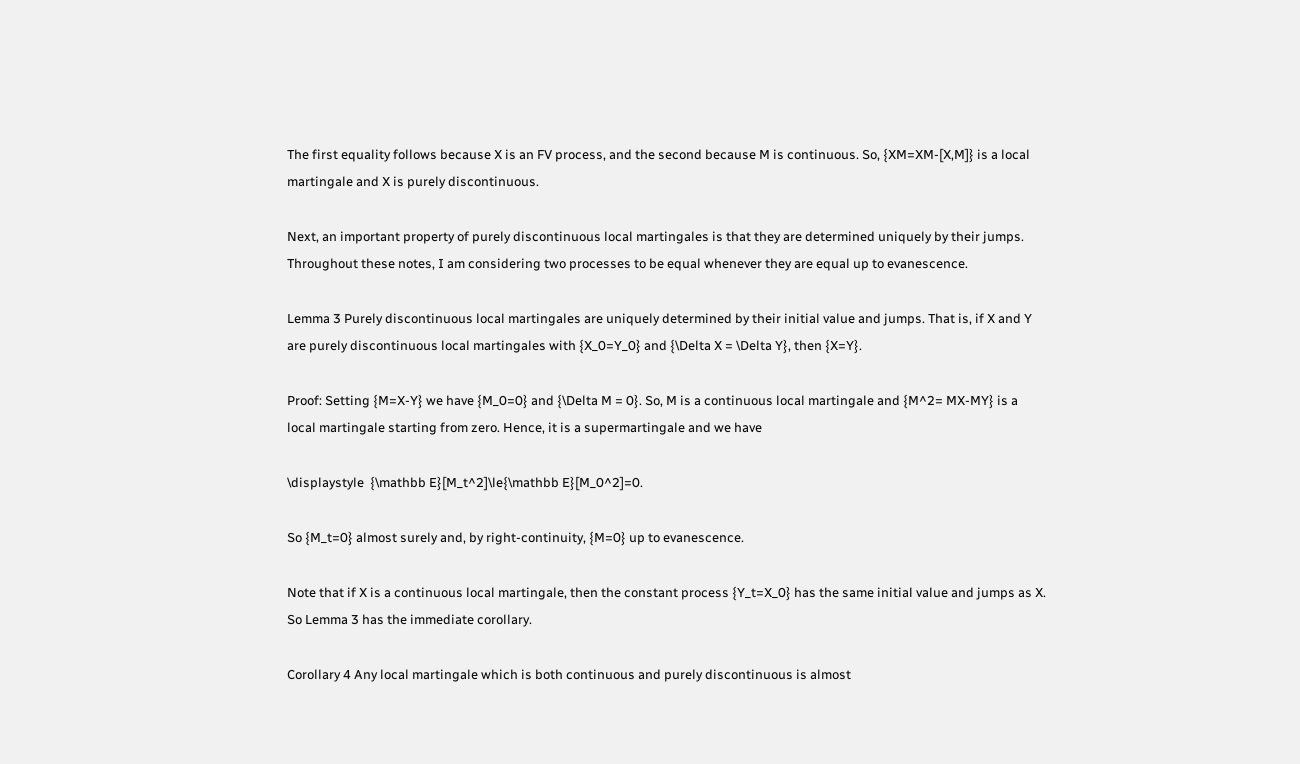The first equality follows because X is an FV process, and the second because M is continuous. So, {XM=XM-[X,M]} is a local martingale and X is purely discontinuous.

Next, an important property of purely discontinuous local martingales is that they are determined uniquely by their jumps. Throughout these notes, I am considering two processes to be equal whenever they are equal up to evanescence.

Lemma 3 Purely discontinuous local martingales are uniquely determined by their initial value and jumps. That is, if X and Y are purely discontinuous local martingales with {X_0=Y_0} and {\Delta X = \Delta Y}, then {X=Y}.

Proof: Setting {M=X-Y} we have {M_0=0} and {\Delta M = 0}. So, M is a continuous local martingale and {M^2= MX-MY} is a local martingale starting from zero. Hence, it is a supermartingale and we have

\displaystyle  {\mathbb E}[M_t^2]\le{\mathbb E}[M_0^2]=0.

So {M_t=0} almost surely and, by right-continuity, {M=0} up to evanescence.

Note that if X is a continuous local martingale, then the constant process {Y_t=X_0} has the same initial value and jumps as X. So Lemma 3 has the immediate corollary.

Corollary 4 Any local martingale which is both continuous and purely discontinuous is almost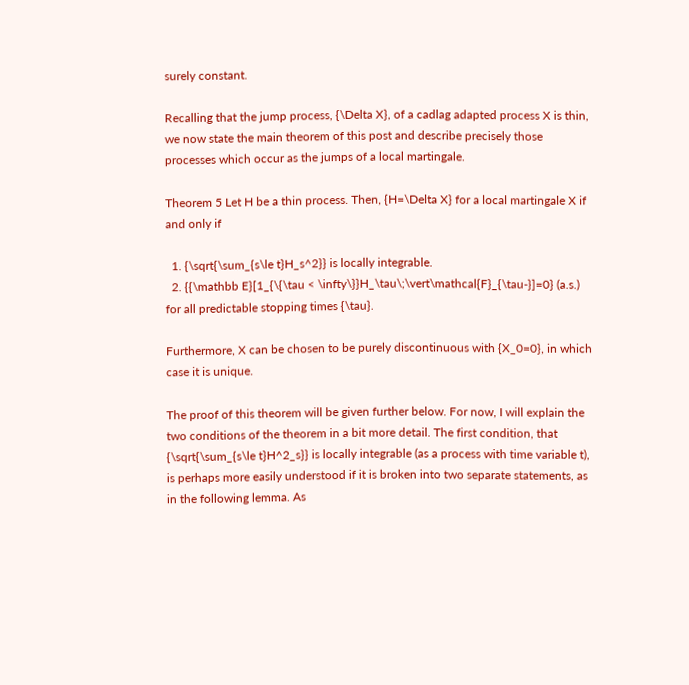surely constant.

Recalling that the jump process, {\Delta X}, of a cadlag adapted process X is thin, we now state the main theorem of this post and describe precisely those processes which occur as the jumps of a local martingale.

Theorem 5 Let H be a thin process. Then, {H=\Delta X} for a local martingale X if and only if

  1. {\sqrt{\sum_{s\le t}H_s^2}} is locally integrable.
  2. {{\mathbb E}[1_{\{\tau < \infty\}}H_\tau\;\vert\mathcal{F}_{\tau-}]=0} (a.s.) for all predictable stopping times {\tau}.

Furthermore, X can be chosen to be purely discontinuous with {X_0=0}, in which case it is unique.

The proof of this theorem will be given further below. For now, I will explain the two conditions of the theorem in a bit more detail. The first condition, that {\sqrt{\sum_{s\le t}H^2_s}} is locally integrable (as a process with time variable t), is perhaps more easily understood if it is broken into two separate statements, as in the following lemma. As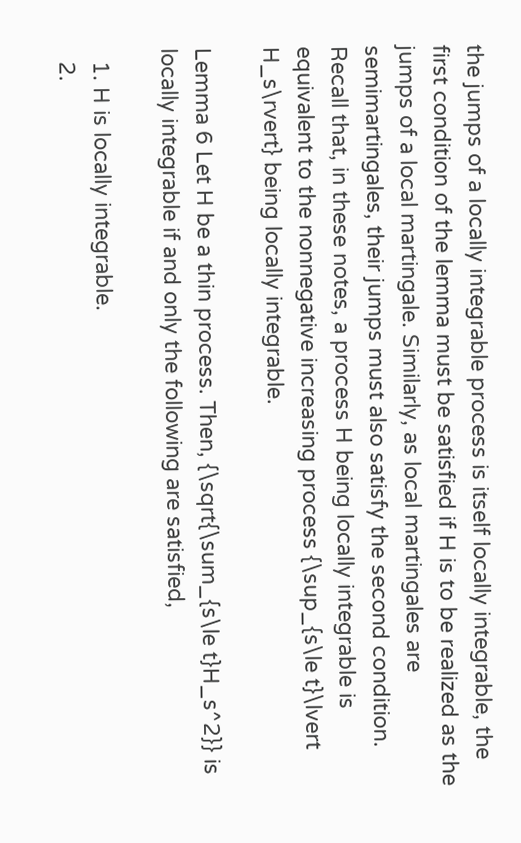the jumps of a locally integrable process is itself locally integrable, the first condition of the lemma must be satisfied if H is to be realized as the jumps of a local martingale. Similarly, as local martingales are semimartingales, their jumps must also satisfy the second condition. Recall that, in these notes, a process H being locally integrable is equivalent to the nonnegative increasing process {\sup_{s\le t}\lvert H_s\rvert} being locally integrable.

Lemma 6 Let H be a thin process. Then, {\sqrt{\sum_{s\le t}H_s^2}} is locally integrable if and only the following are satisfied,

  1. H is locally integrable.
  2.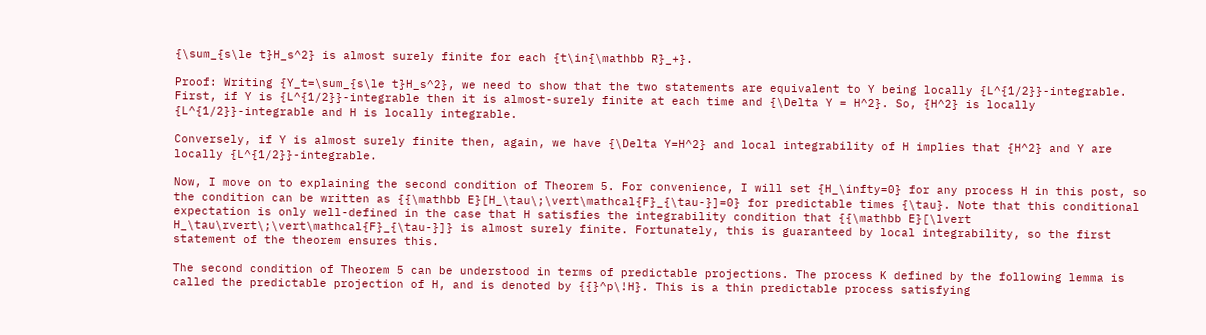{\sum_{s\le t}H_s^2} is almost surely finite for each {t\in{\mathbb R}_+}.

Proof: Writing {Y_t=\sum_{s\le t}H_s^2}, we need to show that the two statements are equivalent to Y being locally {L^{1/2}}-integrable. First, if Y is {L^{1/2}}-integrable then it is almost-surely finite at each time and {\Delta Y = H^2}. So, {H^2} is locally {L^{1/2}}-integrable and H is locally integrable.

Conversely, if Y is almost surely finite then, again, we have {\Delta Y=H^2} and local integrability of H implies that {H^2} and Y are locally {L^{1/2}}-integrable.

Now, I move on to explaining the second condition of Theorem 5. For convenience, I will set {H_\infty=0} for any process H in this post, so the condition can be written as {{\mathbb E}[H_\tau\;\vert\mathcal{F}_{\tau-}]=0} for predictable times {\tau}. Note that this conditional expectation is only well-defined in the case that H satisfies the integrability condition that {{\mathbb E}[\lvert H_\tau\rvert\;\vert\mathcal{F}_{\tau-}]} is almost surely finite. Fortunately, this is guaranteed by local integrability, so the first statement of the theorem ensures this.

The second condition of Theorem 5 can be understood in terms of predictable projections. The process K defined by the following lemma is called the predictable projection of H, and is denoted by {{}^p\!H}. This is a thin predictable process satisfying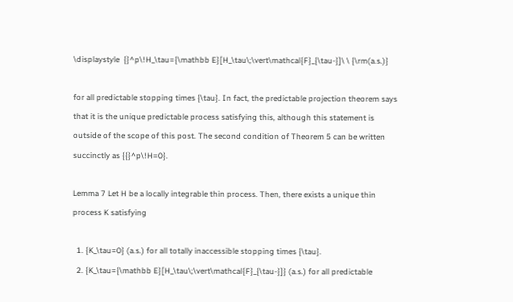\displaystyle  {}^p\!H_\tau={\mathbb E}[H_\tau\;\vert\mathcal{F}_{\tau-}]\ \ {\rm(a.s.)}

for all predictable stopping times {\tau}. In fact, the predictable projection theorem says that it is the unique predictable process satisfying this, although this statement is outside of the scope of this post. The second condition of Theorem 5 can be written succinctly as {{}^p\!H=0}.

Lemma 7 Let H be a locally integrable thin process. Then, there exists a unique thin process K satisfying

  1. {K_\tau=0} (a.s.) for all totally inaccessible stopping times {\tau}.
  2. {K_\tau={\mathbb E}[H_\tau\;\vert\mathcal{F}_{\tau-}]} (a.s.) for all predictable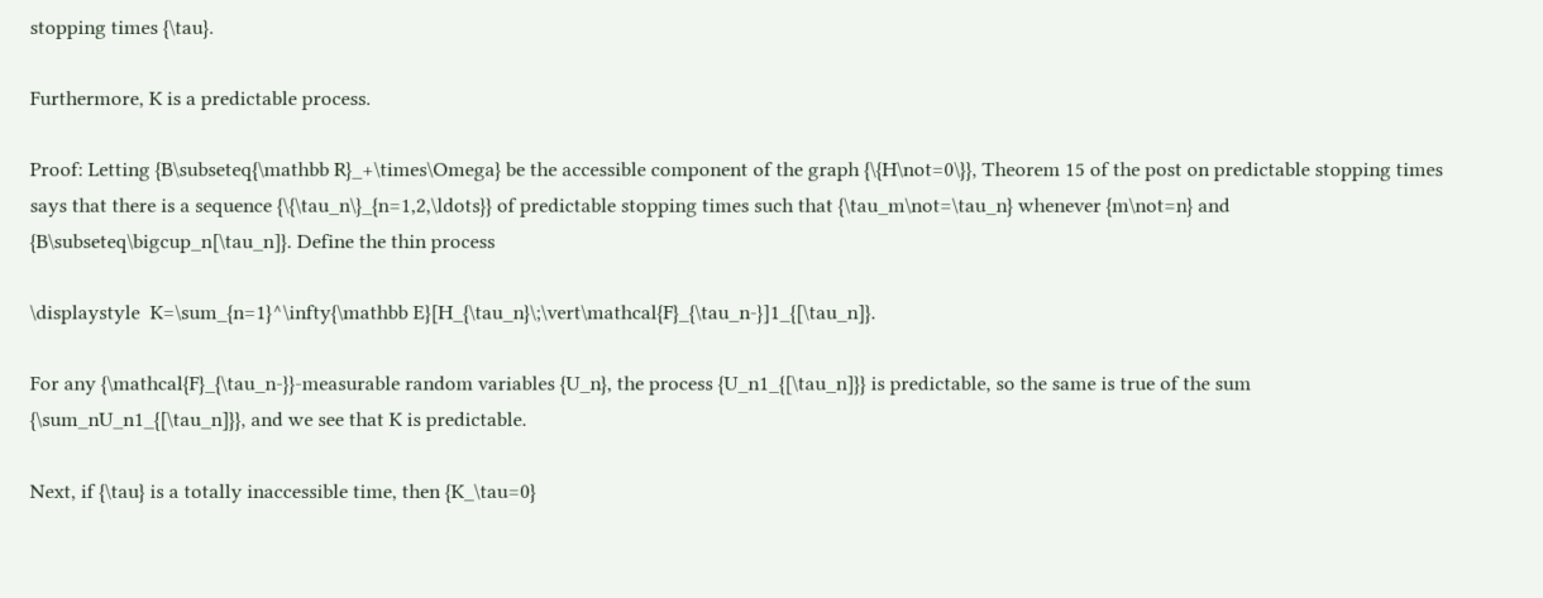stopping times {\tau}.

Furthermore, K is a predictable process.

Proof: Letting {B\subseteq{\mathbb R}_+\times\Omega} be the accessible component of the graph {\{H\not=0\}}, Theorem 15 of the post on predictable stopping times says that there is a sequence {\{\tau_n\}_{n=1,2,\ldots}} of predictable stopping times such that {\tau_m\not=\tau_n} whenever {m\not=n} and {B\subseteq\bigcup_n[\tau_n]}. Define the thin process

\displaystyle  K=\sum_{n=1}^\infty{\mathbb E}[H_{\tau_n}\;\vert\mathcal{F}_{\tau_n-}]1_{[\tau_n]}.

For any {\mathcal{F}_{\tau_n-}}-measurable random variables {U_n}, the process {U_n1_{[\tau_n]}} is predictable, so the same is true of the sum {\sum_nU_n1_{[\tau_n]}}, and we see that K is predictable.

Next, if {\tau} is a totally inaccessible time, then {K_\tau=0}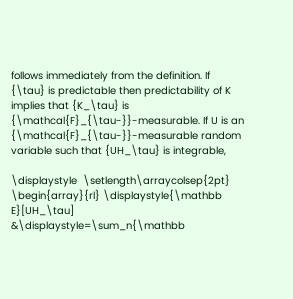follows immediately from the definition. If {\tau} is predictable then predictability of K implies that {K_\tau} is {\mathcal{F}_{\tau-}}-measurable. If U is an {\mathcal{F}_{\tau-}}-measurable random variable such that {UH_\tau} is integrable,

\displaystyle  \setlength\arraycolsep{2pt} \begin{array}{rl} \displaystyle{\mathbb E}[UH_\tau] &\displaystyle=\sum_n{\mathbb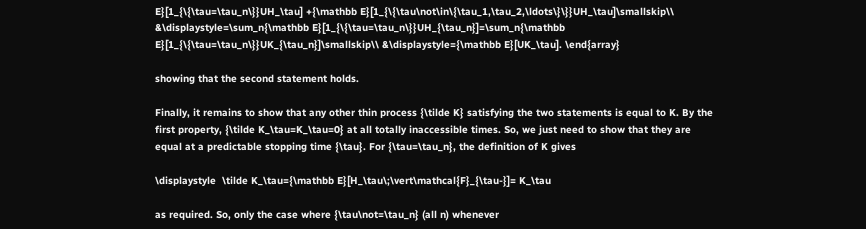E}[1_{\{\tau=\tau_n\}}UH_\tau] +{\mathbb E}[1_{\{\tau\not\in\{\tau_1,\tau_2,\ldots\}\}}UH_\tau]\smallskip\\ &\displaystyle=\sum_n{\mathbb E}[1_{\{\tau=\tau_n\}}UH_{\tau_n}]=\sum_n{\mathbb E}[1_{\{\tau=\tau_n\}}UK_{\tau_n}]\smallskip\\ &\displaystyle={\mathbb E}[UK_\tau]. \end{array}

showing that the second statement holds.

Finally, it remains to show that any other thin process {\tilde K} satisfying the two statements is equal to K. By the first property, {\tilde K_\tau=K_\tau=0} at all totally inaccessible times. So, we just need to show that they are equal at a predictable stopping time {\tau}. For {\tau=\tau_n}, the definition of K gives

\displaystyle  \tilde K_\tau={\mathbb E}[H_\tau\;\vert\mathcal{F}_{\tau-}]= K_\tau

as required. So, only the case where {\tau\not=\tau_n} (all n) whenever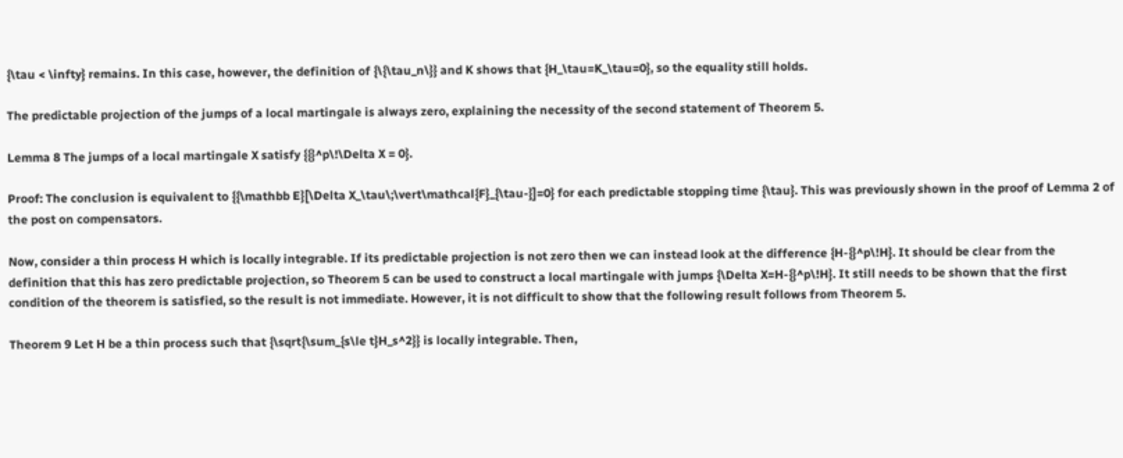{\tau < \infty} remains. In this case, however, the definition of {\{\tau_n\}} and K shows that {H_\tau=K_\tau=0}, so the equality still holds.

The predictable projection of the jumps of a local martingale is always zero, explaining the necessity of the second statement of Theorem 5.

Lemma 8 The jumps of a local martingale X satisfy {{}^p\!\Delta X = 0}.

Proof: The conclusion is equivalent to {{\mathbb E}[\Delta X_\tau\;\vert\mathcal{F}_{\tau-}]=0} for each predictable stopping time {\tau}. This was previously shown in the proof of Lemma 2 of the post on compensators.

Now, consider a thin process H which is locally integrable. If its predictable projection is not zero then we can instead look at the difference {H-{}^p\!H}. It should be clear from the definition that this has zero predictable projection, so Theorem 5 can be used to construct a local martingale with jumps {\Delta X=H-{}^p\!H}. It still needs to be shown that the first condition of the theorem is satisfied, so the result is not immediate. However, it is not difficult to show that the following result follows from Theorem 5.

Theorem 9 Let H be a thin process such that {\sqrt{\sum_{s\le t}H_s^2}} is locally integrable. Then,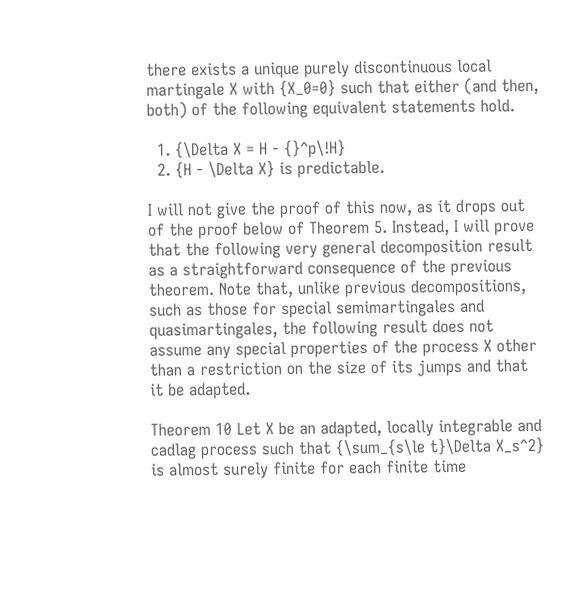there exists a unique purely discontinuous local martingale X with {X_0=0} such that either (and then, both) of the following equivalent statements hold.

  1. {\Delta X = H - {}^p\!H}
  2. {H - \Delta X} is predictable.

I will not give the proof of this now, as it drops out of the proof below of Theorem 5. Instead, I will prove that the following very general decomposition result as a straightforward consequence of the previous theorem. Note that, unlike previous decompositions, such as those for special semimartingales and quasimartingales, the following result does not assume any special properties of the process X other than a restriction on the size of its jumps and that it be adapted.

Theorem 10 Let X be an adapted, locally integrable and cadlag process such that {\sum_{s\le t}\Delta X_s^2} is almost surely finite for each finite time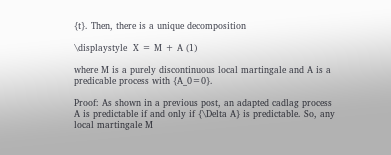{t}. Then, there is a unique decomposition

\displaystyle  X = M + A (1)

where M is a purely discontinuous local martingale and A is a predicable process with {A_0=0}.

Proof: As shown in a previous post, an adapted cadlag process A is predictable if and only if {\Delta A} is predictable. So, any local martingale M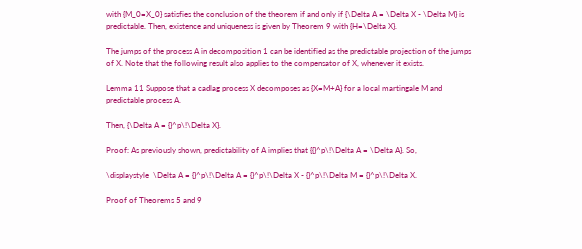with {M_0=X_0} satisfies the conclusion of the theorem if and only if {\Delta A = \Delta X - \Delta M} is predictable. Then, existence and uniqueness is given by Theorem 9 with {H=\Delta X}.

The jumps of the process A in decomposition 1 can be identified as the predictable projection of the jumps of X. Note that the following result also applies to the compensator of X, whenever it exists.

Lemma 11 Suppose that a cadlag process X decomposes as {X=M+A} for a local martingale M and predictable process A.

Then, {\Delta A = {}^p\!\Delta X}.

Proof: As previously shown, predictability of A implies that {{}^p\!\Delta A = \Delta A}. So,

\displaystyle  \Delta A = {}^p\!\Delta A = {}^p\!\Delta X - {}^p\!\Delta M = {}^p\!\Delta X.

Proof of Theorems 5 and 9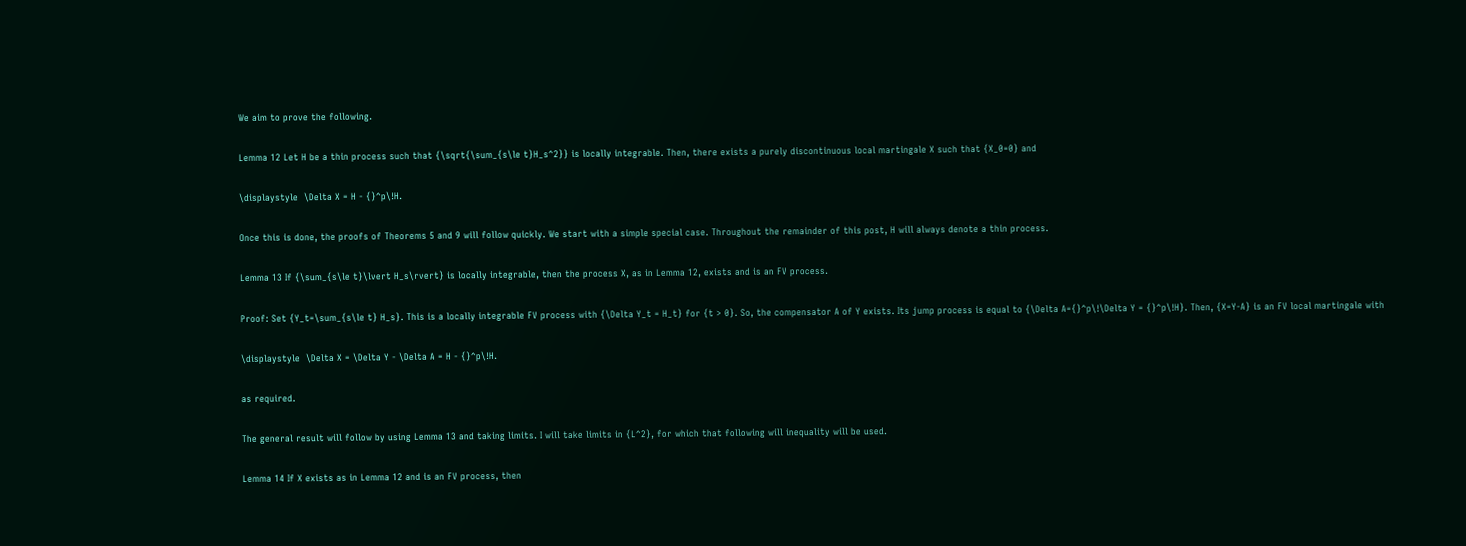We aim to prove the following.

Lemma 12 Let H be a thin process such that {\sqrt{\sum_{s\le t}H_s^2}} is locally integrable. Then, there exists a purely discontinuous local martingale X such that {X_0=0} and

\displaystyle  \Delta X = H - {}^p\!H.

Once this is done, the proofs of Theorems 5 and 9 will follow quickly. We start with a simple special case. Throughout the remainder of this post, H will always denote a thin process.

Lemma 13 If {\sum_{s\le t}\lvert H_s\rvert} is locally integrable, then the process X, as in Lemma 12, exists and is an FV process.

Proof: Set {Y_t=\sum_{s\le t} H_s}. This is a locally integrable FV process with {\Delta Y_t = H_t} for {t > 0}. So, the compensator A of Y exists. Its jump process is equal to {\Delta A={}^p\!\Delta Y = {}^p\!H}. Then, {X=Y-A} is an FV local martingale with

\displaystyle  \Delta X = \Delta Y - \Delta A = H - {}^p\!H.

as required.

The general result will follow by using Lemma 13 and taking limits. I will take limits in {L^2}, for which that following will inequality will be used.

Lemma 14 If X exists as in Lemma 12 and is an FV process, then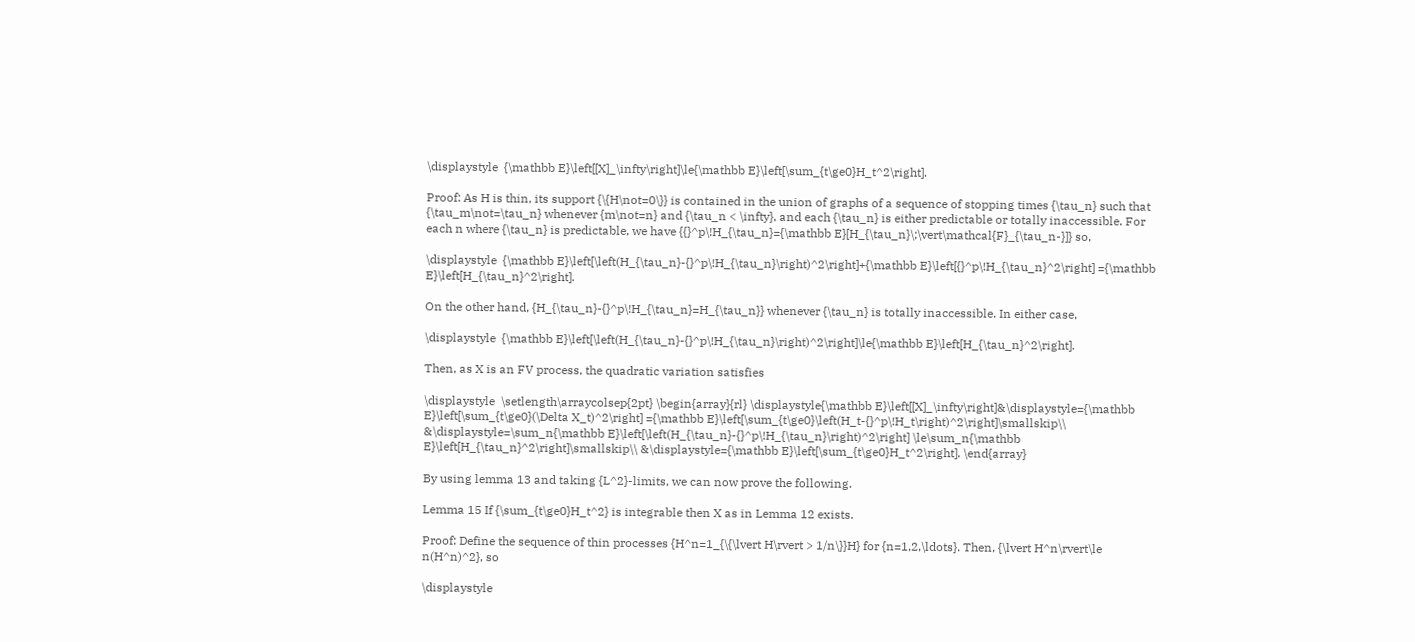\displaystyle  {\mathbb E}\left[[X]_\infty\right]\le{\mathbb E}\left[\sum_{t\ge0}H_t^2\right].

Proof: As H is thin, its support {\{H\not=0\}} is contained in the union of graphs of a sequence of stopping times {\tau_n} such that {\tau_m\not=\tau_n} whenever {m\not=n} and {\tau_n < \infty}, and each {\tau_n} is either predictable or totally inaccessible. For each n where {\tau_n} is predictable, we have {{}^p\!H_{\tau_n}={\mathbb E}[H_{\tau_n}\;\vert\mathcal{F}_{\tau_n-}]} so,

\displaystyle  {\mathbb E}\left[\left(H_{\tau_n}-{}^p\!H_{\tau_n}\right)^2\right]+{\mathbb E}\left[{}^p\!H_{\tau_n}^2\right] ={\mathbb E}\left[H_{\tau_n}^2\right].

On the other hand, {H_{\tau_n}-{}^p\!H_{\tau_n}=H_{\tau_n}} whenever {\tau_n} is totally inaccessible. In either case,

\displaystyle  {\mathbb E}\left[\left(H_{\tau_n}-{}^p\!H_{\tau_n}\right)^2\right]\le{\mathbb E}\left[H_{\tau_n}^2\right].

Then, as X is an FV process, the quadratic variation satisfies

\displaystyle  \setlength\arraycolsep{2pt} \begin{array}{rl} \displaystyle{\mathbb E}\left[[X]_\infty\right]&\displaystyle={\mathbb E}\left[\sum_{t\ge0}(\Delta X_t)^2\right] ={\mathbb E}\left[\sum_{t\ge0}\left(H_t-{}^p\!H_t\right)^2\right]\smallskip\\ &\displaystyle=\sum_n{\mathbb E}\left[\left(H_{\tau_n}-{}^p\!H_{\tau_n}\right)^2\right] \le\sum_n{\mathbb E}\left[H_{\tau_n}^2\right]\smallskip\\ &\displaystyle={\mathbb E}\left[\sum_{t\ge0}H_t^2\right]. \end{array}

By using lemma 13 and taking {L^2}-limits, we can now prove the following.

Lemma 15 If {\sum_{t\ge0}H_t^2} is integrable then X as in Lemma 12 exists.

Proof: Define the sequence of thin processes {H^n=1_{\{\lvert H\rvert > 1/n\}}H} for {n=1,2,\ldots}. Then, {\lvert H^n\rvert\le n(H^n)^2}, so

\displaystyle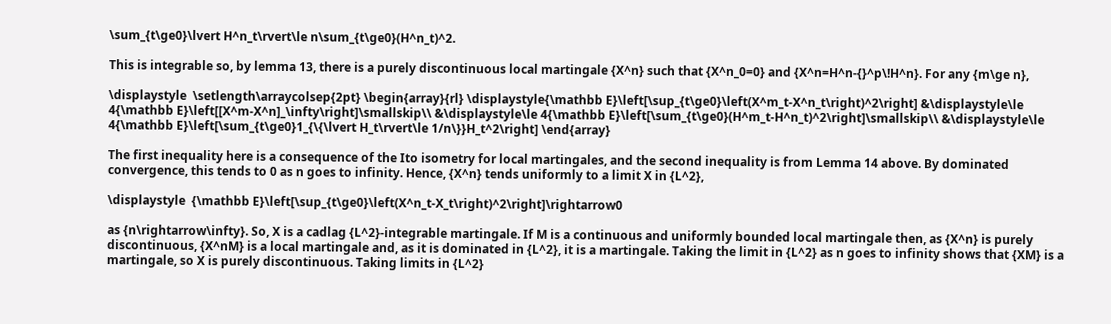\sum_{t\ge0}\lvert H^n_t\rvert\le n\sum_{t\ge0}(H^n_t)^2.

This is integrable so, by lemma 13, there is a purely discontinuous local martingale {X^n} such that {X^n_0=0} and {X^n=H^n-{}^p\!H^n}. For any {m\ge n},

\displaystyle  \setlength\arraycolsep{2pt} \begin{array}{rl} \displaystyle{\mathbb E}\left[\sup_{t\ge0}\left(X^m_t-X^n_t\right)^2\right] &\displaystyle\le 4{\mathbb E}\left[[X^m-X^n]_\infty\right]\smallskip\\ &\displaystyle\le 4{\mathbb E}\left[\sum_{t\ge0}(H^m_t-H^n_t)^2\right]\smallskip\\ &\displaystyle\le 4{\mathbb E}\left[\sum_{t\ge0}1_{\{\lvert H_t\rvert\le 1/n\}}H_t^2\right] \end{array}

The first inequality here is a consequence of the Ito isometry for local martingales, and the second inequality is from Lemma 14 above. By dominated convergence, this tends to 0 as n goes to infinity. Hence, {X^n} tends uniformly to a limit X in {L^2},

\displaystyle  {\mathbb E}\left[\sup_{t\ge0}\left(X^n_t-X_t\right)^2\right]\rightarrow0

as {n\rightarrow\infty}. So, X is a cadlag {L^2}-integrable martingale. If M is a continuous and uniformly bounded local martingale then, as {X^n} is purely discontinuous, {X^nM} is a local martingale and, as it is dominated in {L^2}, it is a martingale. Taking the limit in {L^2} as n goes to infinity shows that {XM} is a martingale, so X is purely discontinuous. Taking limits in {L^2}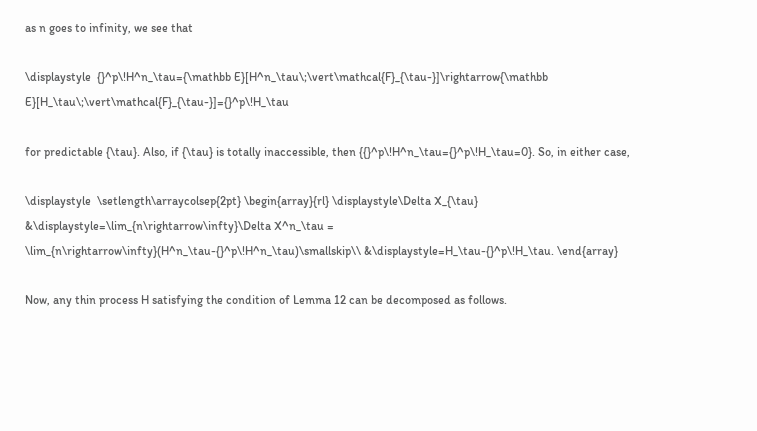as n goes to infinity, we see that

\displaystyle  {}^p\!H^n_\tau={\mathbb E}[H^n_\tau\;\vert\mathcal{F}_{\tau-}]\rightarrow{\mathbb E}[H_\tau\;\vert\mathcal{F}_{\tau-}]={}^p\!H_\tau

for predictable {\tau}. Also, if {\tau} is totally inaccessible, then {{}^p\!H^n_\tau={}^p\!H_\tau=0}. So, in either case,

\displaystyle  \setlength\arraycolsep{2pt} \begin{array}{rl} \displaystyle\Delta X_{\tau} &\displaystyle=\lim_{n\rightarrow\infty}\Delta X^n_\tau = \lim_{n\rightarrow\infty}(H^n_\tau-{}^p\!H^n_\tau)\smallskip\\ &\displaystyle=H_\tau-{}^p\!H_\tau. \end{array}

Now, any thin process H satisfying the condition of Lemma 12 can be decomposed as follows.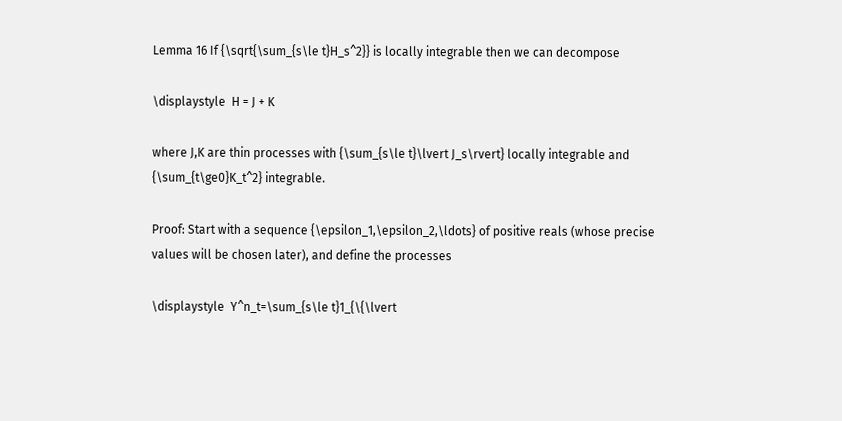Lemma 16 If {\sqrt{\sum_{s\le t}H_s^2}} is locally integrable then we can decompose

\displaystyle  H = J + K

where J,K are thin processes with {\sum_{s\le t}\lvert J_s\rvert} locally integrable and {\sum_{t\ge0}K_t^2} integrable.

Proof: Start with a sequence {\epsilon_1,\epsilon_2,\ldots} of positive reals (whose precise values will be chosen later), and define the processes

\displaystyle  Y^n_t=\sum_{s\le t}1_{\{\lvert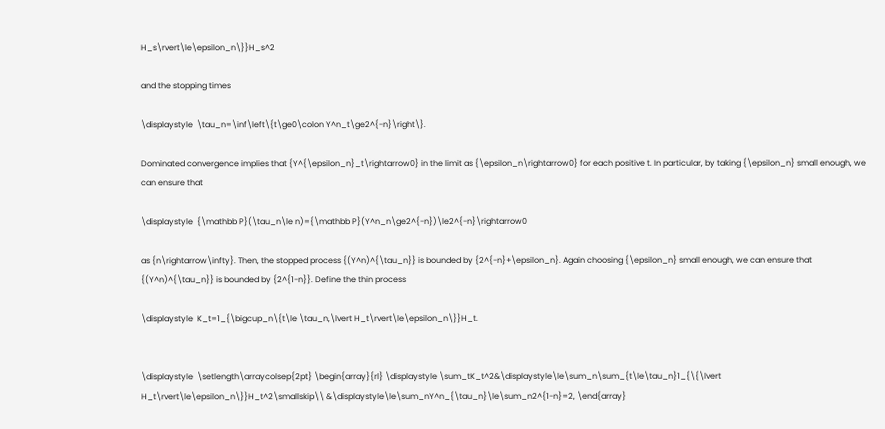H_s\rvert\le\epsilon_n\}}H_s^2

and the stopping times

\displaystyle  \tau_n=\inf\left\{t\ge0\colon Y^n_t\ge2^{-n}\right\}.

Dominated convergence implies that {Y^{\epsilon_n}_t\rightarrow0} in the limit as {\epsilon_n\rightarrow0} for each positive t. In particular, by taking {\epsilon_n} small enough, we can ensure that

\displaystyle  {\mathbb P}(\tau_n\le n)={\mathbb P}(Y^n_n\ge2^{-n})\le2^{-n}\rightarrow0

as {n\rightarrow\infty}. Then, the stopped process {(Y^n)^{\tau_n}} is bounded by {2^{-n}+\epsilon_n}. Again choosing {\epsilon_n} small enough, we can ensure that {(Y^n)^{\tau_n}} is bounded by {2^{1-n}}. Define the thin process

\displaystyle  K_t=1_{\bigcup_n\{t\le \tau_n,\lvert H_t\rvert\le\epsilon_n\}}H_t.


\displaystyle  \setlength\arraycolsep{2pt} \begin{array}{rl} \displaystyle \sum_tK_t^2&\displaystyle\le\sum_n\sum_{t\le\tau_n}1_{\{\lvert H_t\rvert\le\epsilon_n\}}H_t^2\smallskip\\ &\displaystyle\le\sum_nY^n_{\tau_n}\le\sum_n2^{1-n}=2, \end{array}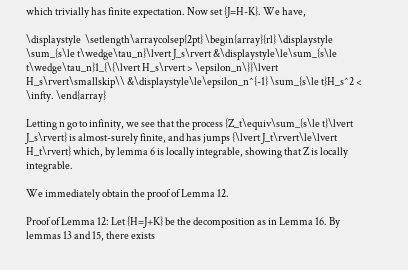which trivially has finite expectation. Now set {J=H-K}. We have,

\displaystyle  \setlength\arraycolsep{2pt} \begin{array}{rl} \displaystyle \sum_{s\le t\wedge\tau_n}\lvert J_s\rvert &\displaystyle\le\sum_{s\le t\wedge\tau_n}1_{\{\lvert H_s\rvert > \epsilon_n\}}\lvert H_s\rvert\smallskip\\ &\displaystyle\le\epsilon_n^{-1} \sum_{s\le t}H_s^2 < \infty. \end{array}

Letting n go to infinity, we see that the process {Z_t\equiv\sum_{s\le t}\lvert J_s\rvert} is almost-surely finite, and has jumps {\lvert J_t\rvert\le\lvert H_t\rvert} which, by lemma 6 is locally integrable, showing that Z is locally integrable.

We immediately obtain the proof of Lemma 12.

Proof of Lemma 12: Let {H=J+K} be the decomposition as in Lemma 16. By lemmas 13 and 15, there exists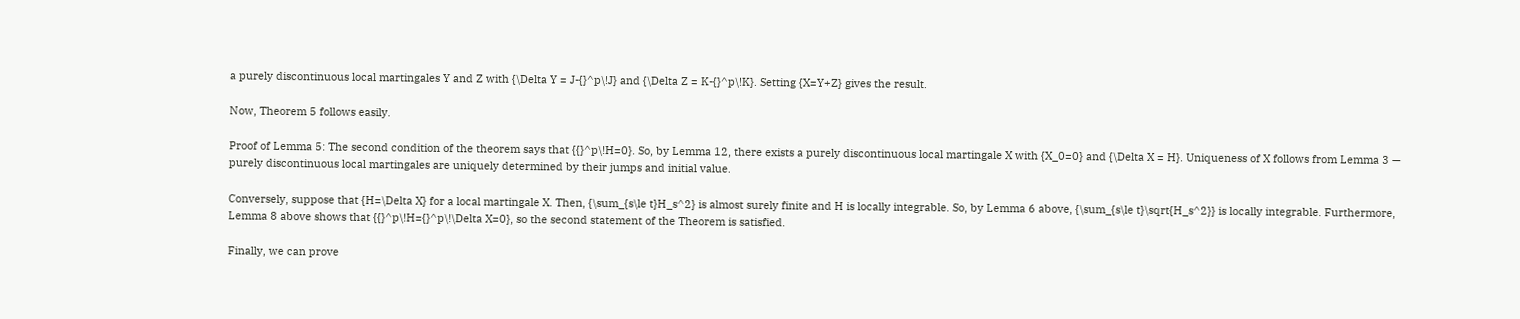a purely discontinuous local martingales Y and Z with {\Delta Y = J-{}^p\!J} and {\Delta Z = K-{}^p\!K}. Setting {X=Y+Z} gives the result.

Now, Theorem 5 follows easily.

Proof of Lemma 5: The second condition of the theorem says that {{}^p\!H=0}. So, by Lemma 12, there exists a purely discontinuous local martingale X with {X_0=0} and {\Delta X = H}. Uniqueness of X follows from Lemma 3 — purely discontinuous local martingales are uniquely determined by their jumps and initial value.

Conversely, suppose that {H=\Delta X} for a local martingale X. Then, {\sum_{s\le t}H_s^2} is almost surely finite and H is locally integrable. So, by Lemma 6 above, {\sum_{s\le t}\sqrt{H_s^2}} is locally integrable. Furthermore, Lemma 8 above shows that {{}^p\!H={}^p\!\Delta X=0}, so the second statement of the Theorem is satisfied.

Finally, we can prove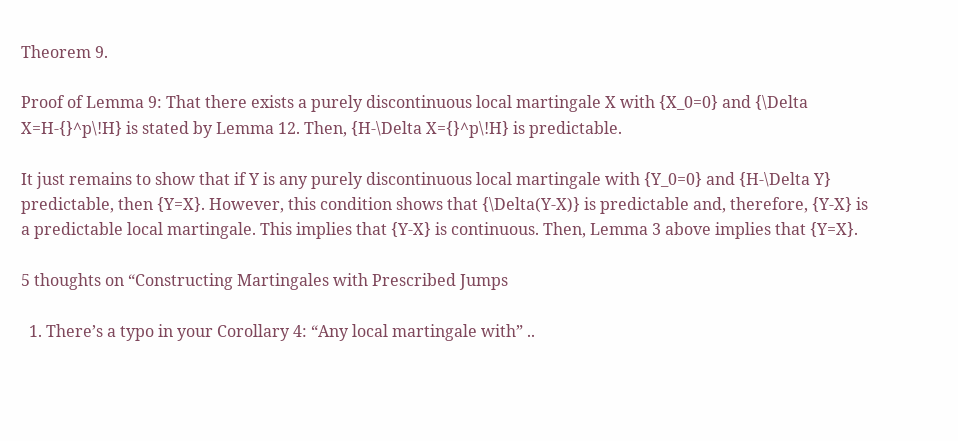Theorem 9.

Proof of Lemma 9: That there exists a purely discontinuous local martingale X with {X_0=0} and {\Delta X=H-{}^p\!H} is stated by Lemma 12. Then, {H-\Delta X={}^p\!H} is predictable.

It just remains to show that if Y is any purely discontinuous local martingale with {Y_0=0} and {H-\Delta Y} predictable, then {Y=X}. However, this condition shows that {\Delta(Y-X)} is predictable and, therefore, {Y-X} is a predictable local martingale. This implies that {Y-X} is continuous. Then, Lemma 3 above implies that {Y=X}.

5 thoughts on “Constructing Martingales with Prescribed Jumps

  1. There’s a typo in your Corollary 4: “Any local martingale with” ..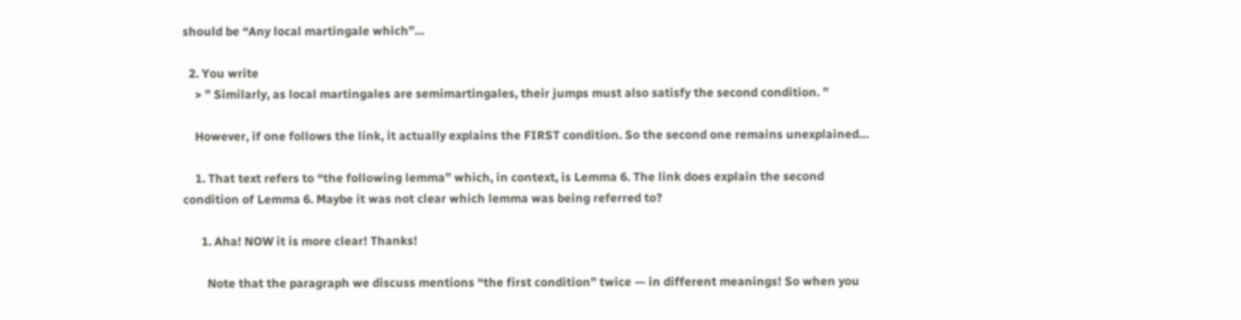should be “Any local martingale which”…

  2. You write
    > ” Similarly, as local martingales are semimartingales, their jumps must also satisfy the second condition. ”

    However, if one follows the link, it actually explains the FIRST condition. So the second one remains unexplained…

    1. That text refers to “the following lemma” which, in context, is Lemma 6. The link does explain the second condition of Lemma 6. Maybe it was not clear which lemma was being referred to?

      1. Aha! NOW it is more clear! Thanks!

        Note that the paragraph we discuss mentions “the first condition” twice — in different meanings! So when you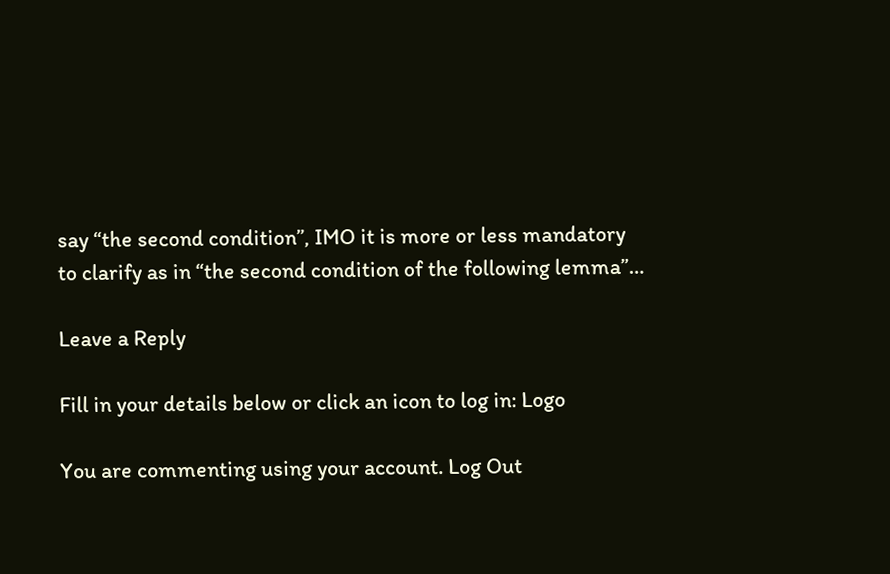say “the second condition”, IMO it is more or less mandatory to clarify as in “the second condition of the following lemma”…

Leave a Reply

Fill in your details below or click an icon to log in: Logo

You are commenting using your account. Log Out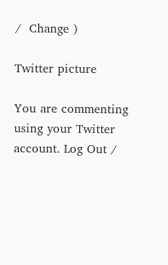/  Change )

Twitter picture

You are commenting using your Twitter account. Log Out /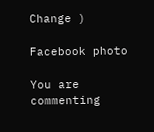Change )

Facebook photo

You are commenting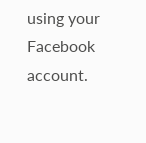using your Facebook account.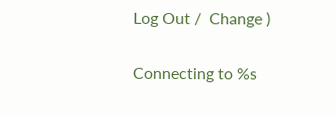Log Out /  Change )

Connecting to %s